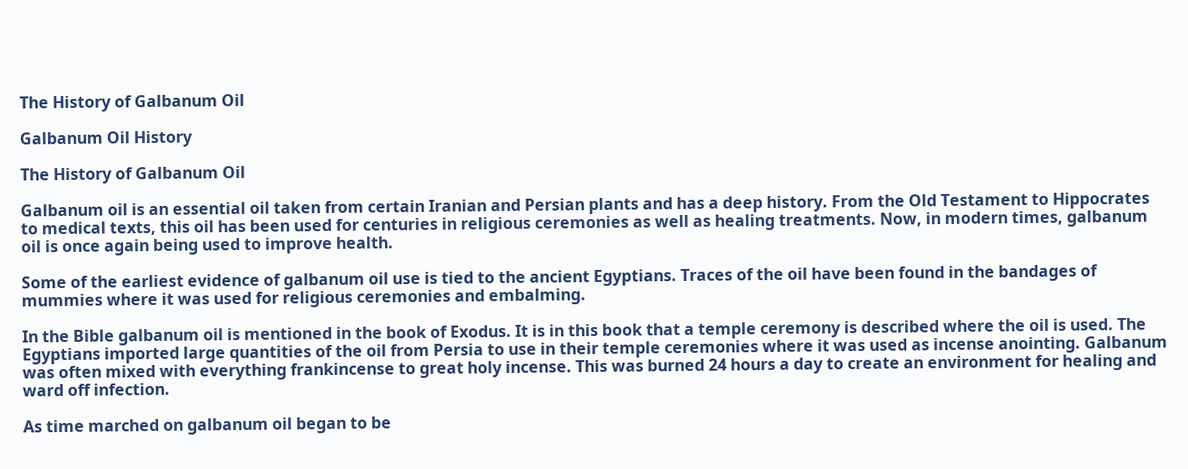The History of Galbanum Oil

Galbanum Oil History

The History of Galbanum Oil

Galbanum oil is an essential oil taken from certain Iranian and Persian plants and has a deep history. From the Old Testament to Hippocrates to medical texts, this oil has been used for centuries in religious ceremonies as well as healing treatments. Now, in modern times, galbanum oil is once again being used to improve health.

Some of the earliest evidence of galbanum oil use is tied to the ancient Egyptians. Traces of the oil have been found in the bandages of mummies where it was used for religious ceremonies and embalming.

In the Bible galbanum oil is mentioned in the book of Exodus. It is in this book that a temple ceremony is described where the oil is used. The Egyptians imported large quantities of the oil from Persia to use in their temple ceremonies where it was used as incense anointing. Galbanum was often mixed with everything frankincense to great holy incense. This was burned 24 hours a day to create an environment for healing and ward off infection.

As time marched on galbanum oil began to be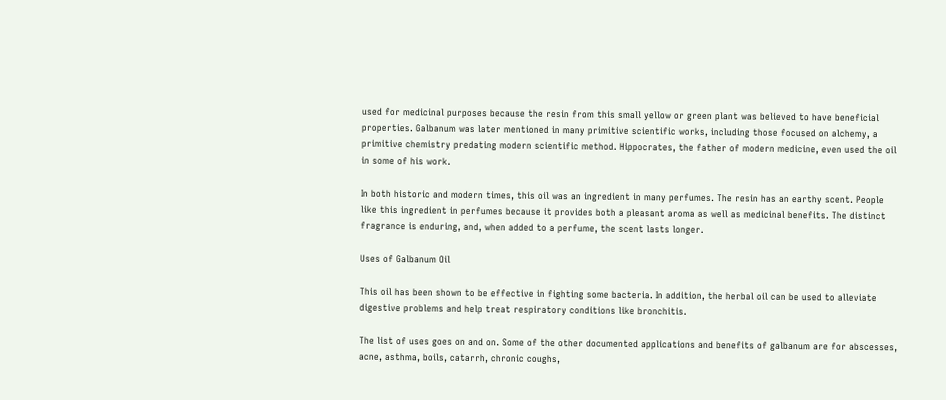used for medicinal purposes because the resin from this small yellow or green plant was believed to have beneficial properties. Galbanum was later mentioned in many primitive scientific works, including those focused on alchemy, a primitive chemistry predating modern scientific method. Hippocrates, the father of modern medicine, even used the oil in some of his work.

In both historic and modern times, this oil was an ingredient in many perfumes. The resin has an earthy scent. People like this ingredient in perfumes because it provides both a pleasant aroma as well as medicinal benefits. The distinct fragrance is enduring, and, when added to a perfume, the scent lasts longer.

Uses of Galbanum Oil

This oil has been shown to be effective in fighting some bacteria. In addition, the herbal oil can be used to alleviate digestive problems and help treat respiratory conditions like bronchitis.

The list of uses goes on and on. Some of the other documented applications and benefits of galbanum are for abscesses, acne, asthma, boils, catarrh, chronic coughs,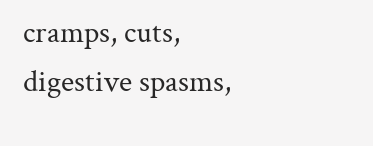cramps, cuts, digestive spasms,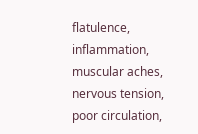flatulence, inflammation, muscular aches, nervous tension, poor circulation,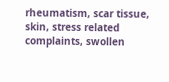rheumatism, scar tissue, skin, stress related complaints, swollen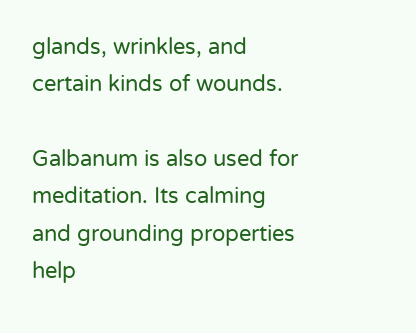glands, wrinkles, and certain kinds of wounds.

Galbanum is also used for meditation. Its calming and grounding properties help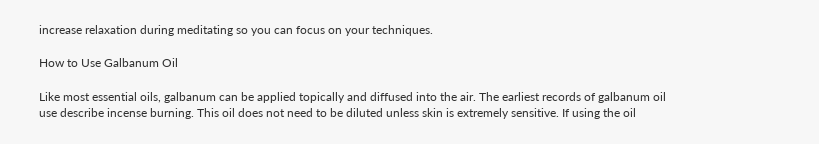increase relaxation during meditating so you can focus on your techniques.

How to Use Galbanum Oil

Like most essential oils, galbanum can be applied topically and diffused into the air. The earliest records of galbanum oil use describe incense burning. This oil does not need to be diluted unless skin is extremely sensitive. If using the oil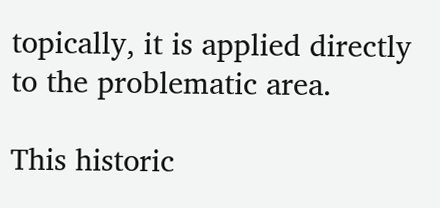topically, it is applied directly to the problematic area.

This historic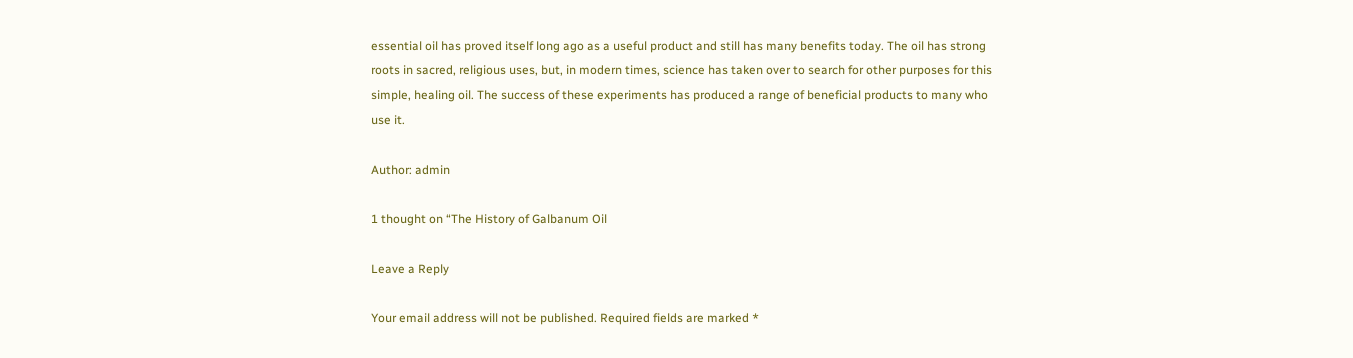essential oil has proved itself long ago as a useful product and still has many benefits today. The oil has strong roots in sacred, religious uses, but, in modern times, science has taken over to search for other purposes for this simple, healing oil. The success of these experiments has produced a range of beneficial products to many who use it.

Author: admin

1 thought on “The History of Galbanum Oil

Leave a Reply

Your email address will not be published. Required fields are marked *